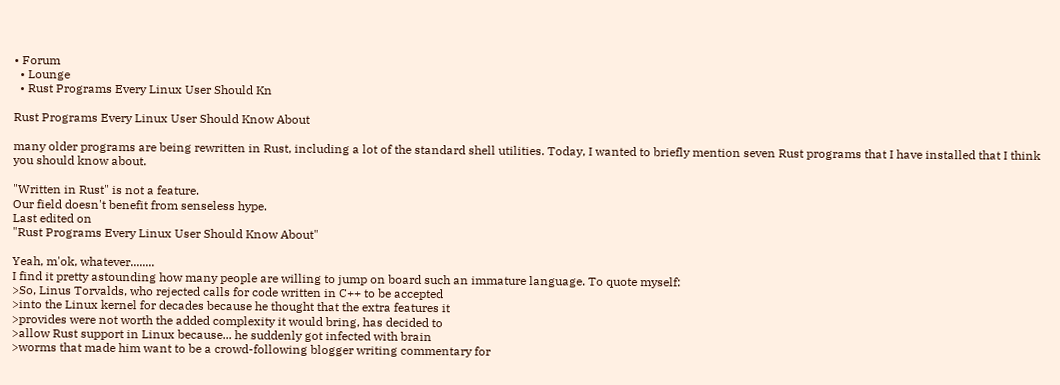• Forum
  • Lounge
  • Rust Programs Every Linux User Should Kn

Rust Programs Every Linux User Should Know About

many older programs are being rewritten in Rust, including a lot of the standard shell utilities. Today, I wanted to briefly mention seven Rust programs that I have installed that I think you should know about.

"Written in Rust" is not a feature.
Our field doesn't benefit from senseless hype.
Last edited on
"Rust Programs Every Linux User Should Know About"

Yeah, m'ok, whatever........
I find it pretty astounding how many people are willing to jump on board such an immature language. To quote myself:
>So, Linus Torvalds, who rejected calls for code written in C++ to be accepted
>into the Linux kernel for decades because he thought that the extra features it
>provides were not worth the added complexity it would bring, has decided to
>allow Rust support in Linux because... he suddenly got infected with brain
>worms that made him want to be a crowd-following blogger writing commentary for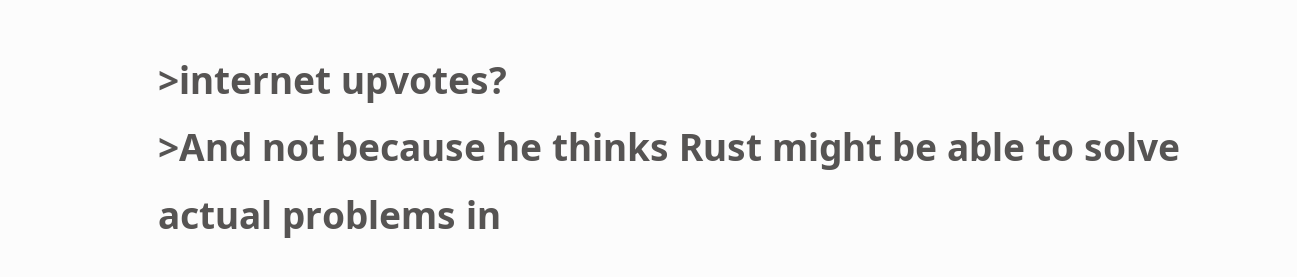>internet upvotes?
>And not because he thinks Rust might be able to solve actual problems in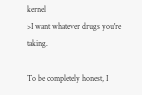kernel
>I want whatever drugs you're taking.

To be completely honest, I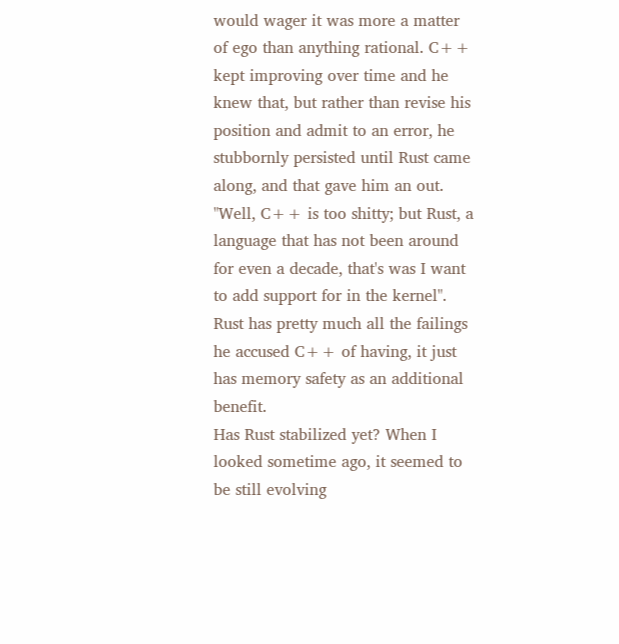would wager it was more a matter of ego than anything rational. C++ kept improving over time and he knew that, but rather than revise his position and admit to an error, he stubbornly persisted until Rust came along, and that gave him an out. "Well, C++ is too shitty; but Rust, a language that has not been around for even a decade, that's was I want to add support for in the kernel". Rust has pretty much all the failings he accused C++ of having, it just has memory safety as an additional benefit.
Has Rust stabilized yet? When I looked sometime ago, it seemed to be still evolving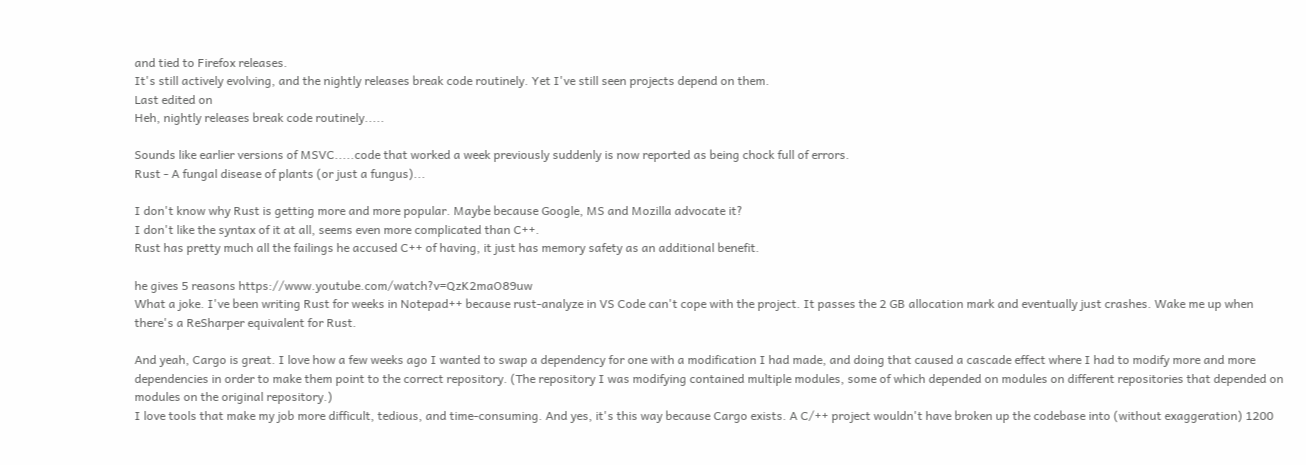and tied to Firefox releases.
It's still actively evolving, and the nightly releases break code routinely. Yet I've still seen projects depend on them.
Last edited on
Heh, nightly releases break code routinely.....

Sounds like earlier versions of MSVC.....code that worked a week previously suddenly is now reported as being chock full of errors.
Rust - A fungal disease of plants (or just a fungus)...

I don't know why Rust is getting more and more popular. Maybe because Google, MS and Mozilla advocate it?
I don't like the syntax of it at all, seems even more complicated than C++.
Rust has pretty much all the failings he accused C++ of having, it just has memory safety as an additional benefit.

he gives 5 reasons https://www.youtube.com/watch?v=QzK2maO89uw
What a joke. I've been writing Rust for weeks in Notepad++ because rust-analyze in VS Code can't cope with the project. It passes the 2 GB allocation mark and eventually just crashes. Wake me up when there's a ReSharper equivalent for Rust.

And yeah, Cargo is great. I love how a few weeks ago I wanted to swap a dependency for one with a modification I had made, and doing that caused a cascade effect where I had to modify more and more dependencies in order to make them point to the correct repository. (The repository I was modifying contained multiple modules, some of which depended on modules on different repositories that depended on modules on the original repository.)
I love tools that make my job more difficult, tedious, and time-consuming. And yes, it's this way because Cargo exists. A C/++ project wouldn't have broken up the codebase into (without exaggeration) 1200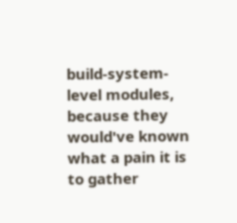build-system-level modules, because they would've known what a pain it is to gather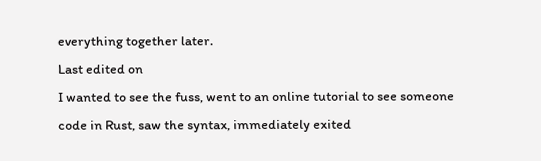everything together later.
Last edited on
I wanted to see the fuss, went to an online tutorial to see someone code in Rust, saw the syntax, immediately exited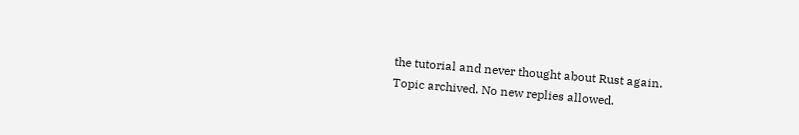the tutorial and never thought about Rust again.
Topic archived. No new replies allowed.